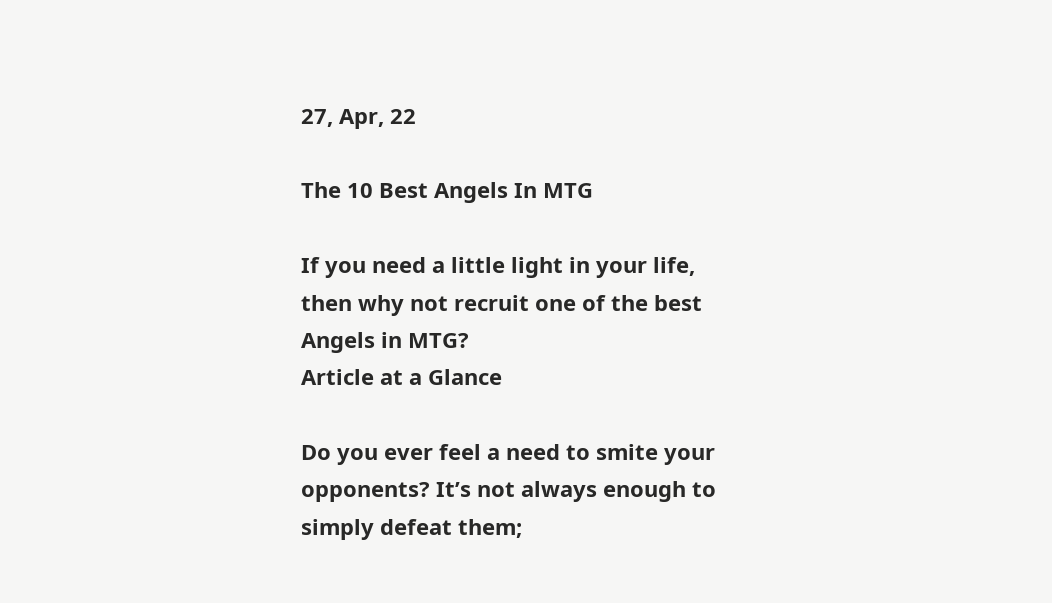27, Apr, 22

The 10 Best Angels In MTG

If you need a little light in your life, then why not recruit one of the best Angels in MTG?
Article at a Glance

Do you ever feel a need to smite your opponents? It’s not always enough to simply defeat them;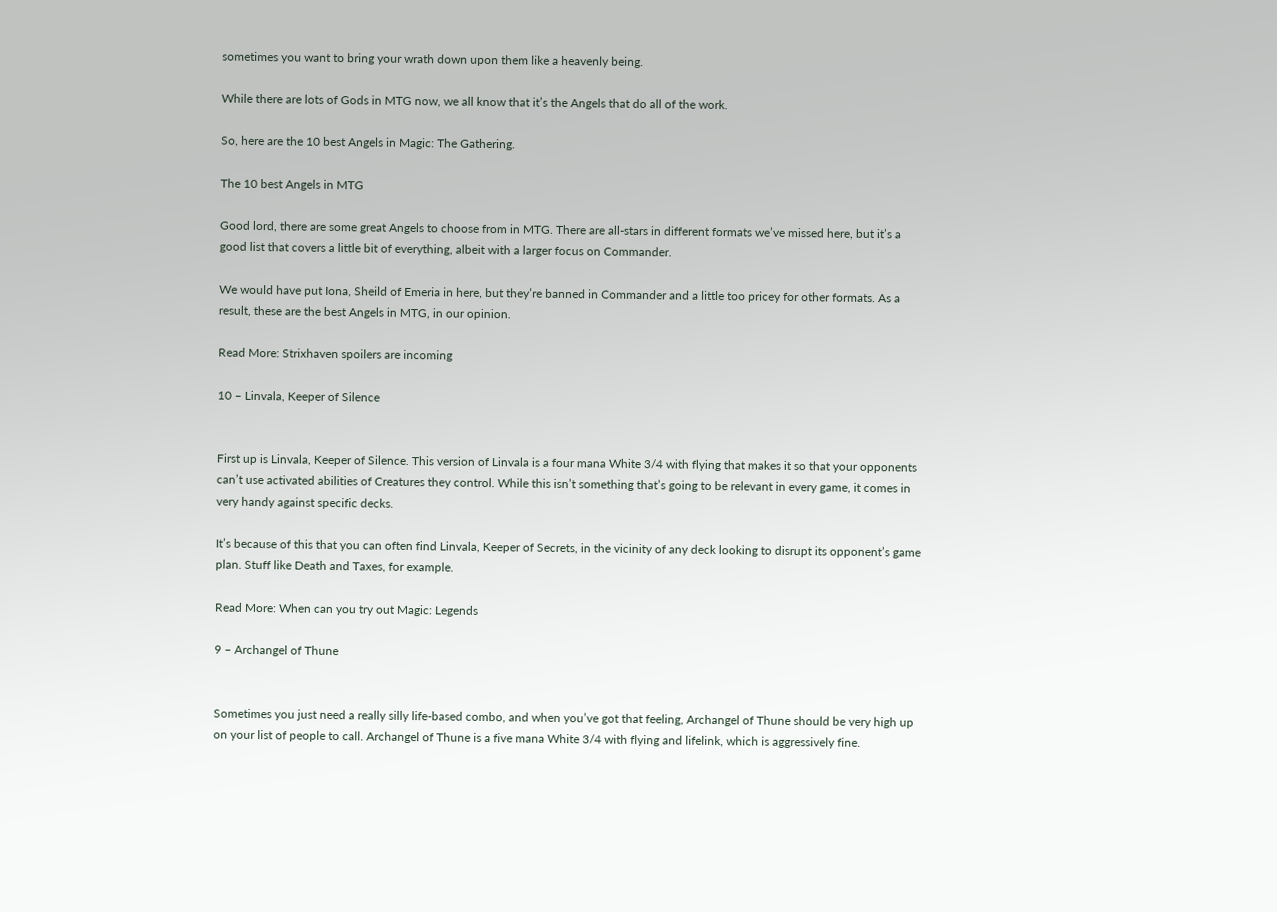sometimes you want to bring your wrath down upon them like a heavenly being.

While there are lots of Gods in MTG now, we all know that it’s the Angels that do all of the work.

So, here are the 10 best Angels in Magic: The Gathering.

The 10 best Angels in MTG

Good lord, there are some great Angels to choose from in MTG. There are all-stars in different formats we’ve missed here, but it’s a good list that covers a little bit of everything, albeit with a larger focus on Commander.

We would have put Iona, Sheild of Emeria in here, but they’re banned in Commander and a little too pricey for other formats. As a result, these are the best Angels in MTG, in our opinion.

Read More: Strixhaven spoilers are incoming

10 – Linvala, Keeper of Silence


First up is Linvala, Keeper of Silence. This version of Linvala is a four mana White 3/4 with flying that makes it so that your opponents can’t use activated abilities of Creatures they control. While this isn’t something that’s going to be relevant in every game, it comes in very handy against specific decks.

It’s because of this that you can often find Linvala, Keeper of Secrets, in the vicinity of any deck looking to disrupt its opponent’s game plan. Stuff like Death and Taxes, for example.

Read More: When can you try out Magic: Legends

9 – Archangel of Thune


Sometimes you just need a really silly life-based combo, and when you’ve got that feeling, Archangel of Thune should be very high up on your list of people to call. Archangel of Thune is a five mana White 3/4 with flying and lifelink, which is aggressively fine.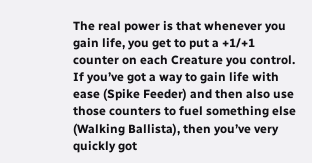The real power is that whenever you gain life, you get to put a +1/+1 counter on each Creature you control. If you’ve got a way to gain life with ease (Spike Feeder) and then also use those counters to fuel something else (Walking Ballista), then you’ve very quickly got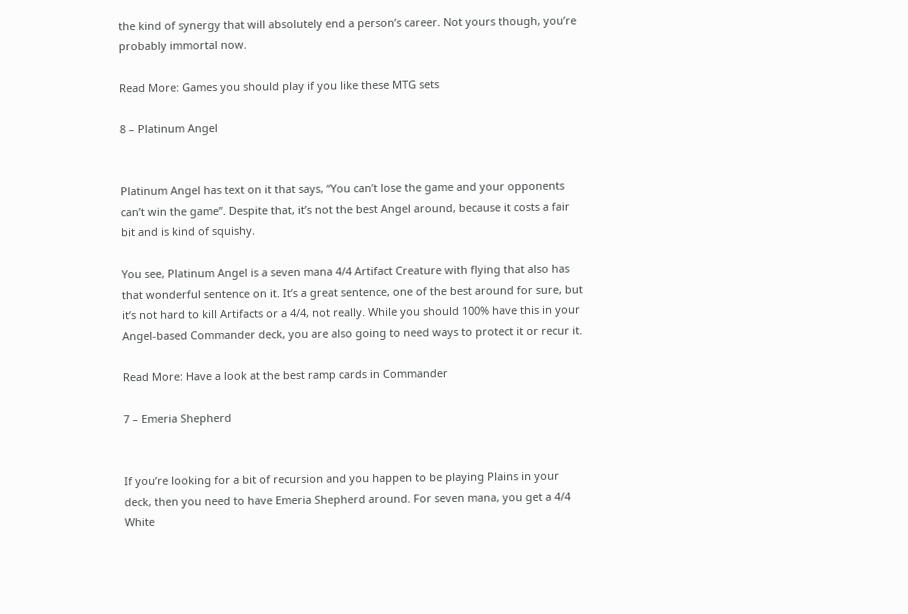the kind of synergy that will absolutely end a person’s career. Not yours though, you’re probably immortal now.

Read More: Games you should play if you like these MTG sets

8 – Platinum Angel


Platinum Angel has text on it that says, “You can’t lose the game and your opponents can’t win the game”. Despite that, it’s not the best Angel around, because it costs a fair bit and is kind of squishy.

You see, Platinum Angel is a seven mana 4/4 Artifact Creature with flying that also has that wonderful sentence on it. It’s a great sentence, one of the best around for sure, but it’s not hard to kill Artifacts or a 4/4, not really. While you should 100% have this in your Angel-based Commander deck, you are also going to need ways to protect it or recur it.

Read More: Have a look at the best ramp cards in Commander

7 – Emeria Shepherd


If you’re looking for a bit of recursion and you happen to be playing Plains in your deck, then you need to have Emeria Shepherd around. For seven mana, you get a 4/4 White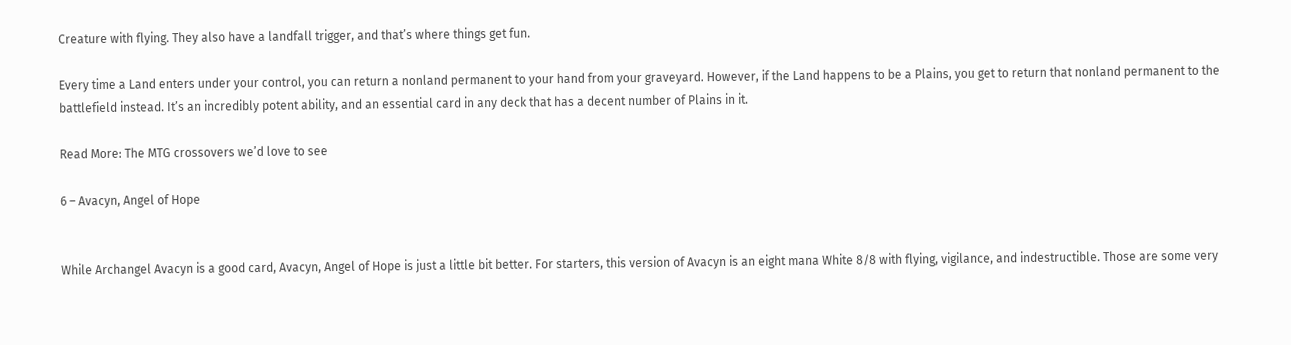Creature with flying. They also have a landfall trigger, and that’s where things get fun.

Every time a Land enters under your control, you can return a nonland permanent to your hand from your graveyard. However, if the Land happens to be a Plains, you get to return that nonland permanent to the battlefield instead. It’s an incredibly potent ability, and an essential card in any deck that has a decent number of Plains in it.

Read More: The MTG crossovers we’d love to see

6 – Avacyn, Angel of Hope


While Archangel Avacyn is a good card, Avacyn, Angel of Hope is just a little bit better. For starters, this version of Avacyn is an eight mana White 8/8 with flying, vigilance, and indestructible. Those are some very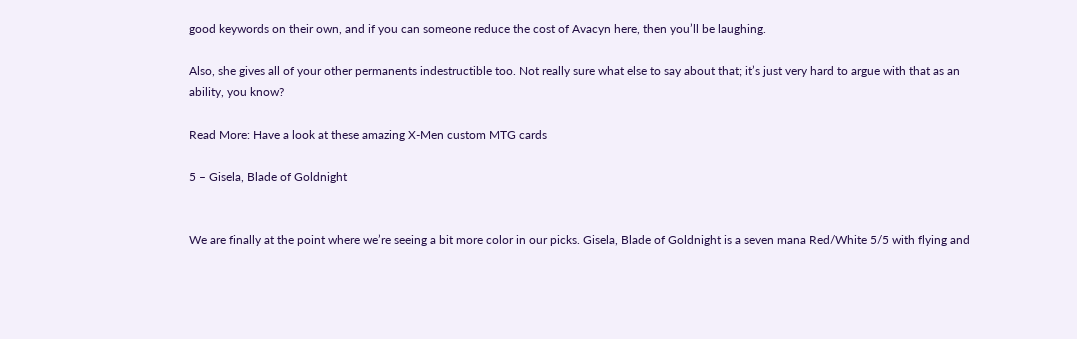good keywords on their own, and if you can someone reduce the cost of Avacyn here, then you’ll be laughing.

Also, she gives all of your other permanents indestructible too. Not really sure what else to say about that; it’s just very hard to argue with that as an ability, you know?

Read More: Have a look at these amazing X-Men custom MTG cards

5 – Gisela, Blade of Goldnight


We are finally at the point where we’re seeing a bit more color in our picks. Gisela, Blade of Goldnight is a seven mana Red/White 5/5 with flying and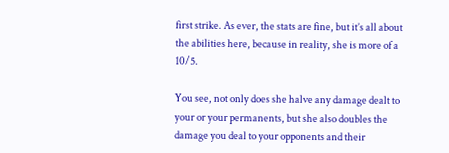first strike. As ever, the stats are fine, but it’s all about the abilities here, because in reality, she is more of a 10/5.

You see, not only does she halve any damage dealt to your or your permanents, but she also doubles the damage you deal to your opponents and their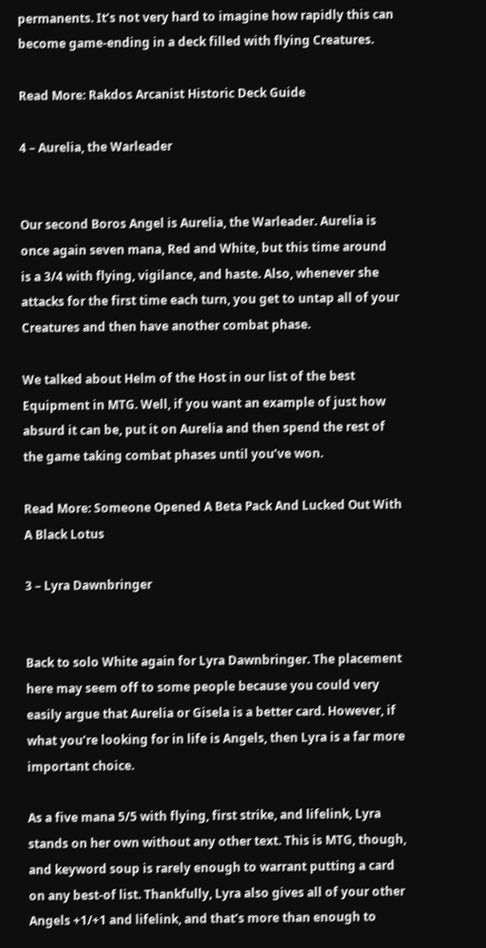permanents. It’s not very hard to imagine how rapidly this can become game-ending in a deck filled with flying Creatures.

Read More: Rakdos Arcanist Historic Deck Guide

4 – Aurelia, the Warleader


Our second Boros Angel is Aurelia, the Warleader. Aurelia is once again seven mana, Red and White, but this time around is a 3/4 with flying, vigilance, and haste. Also, whenever she attacks for the first time each turn, you get to untap all of your Creatures and then have another combat phase.

We talked about Helm of the Host in our list of the best Equipment in MTG. Well, if you want an example of just how absurd it can be, put it on Aurelia and then spend the rest of the game taking combat phases until you’ve won.

Read More: Someone Opened A Beta Pack And Lucked Out With A Black Lotus

3 – Lyra Dawnbringer


Back to solo White again for Lyra Dawnbringer. The placement here may seem off to some people because you could very easily argue that Aurelia or Gisela is a better card. However, if what you’re looking for in life is Angels, then Lyra is a far more important choice.

As a five mana 5/5 with flying, first strike, and lifelink, Lyra stands on her own without any other text. This is MTG, though, and keyword soup is rarely enough to warrant putting a card on any best-of list. Thankfully, Lyra also gives all of your other Angels +1/+1 and lifelink, and that’s more than enough to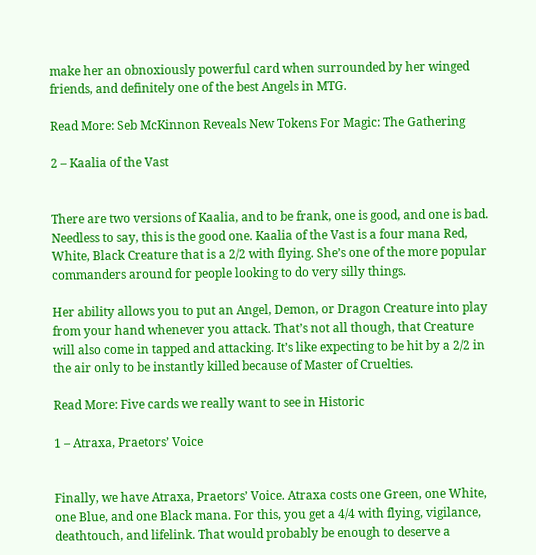make her an obnoxiously powerful card when surrounded by her winged friends, and definitely one of the best Angels in MTG.

Read More: Seb McKinnon Reveals New Tokens For Magic: The Gathering

2 – Kaalia of the Vast


There are two versions of Kaalia, and to be frank, one is good, and one is bad. Needless to say, this is the good one. Kaalia of the Vast is a four mana Red, White, Black Creature that is a 2/2 with flying. She’s one of the more popular commanders around for people looking to do very silly things.

Her ability allows you to put an Angel, Demon, or Dragon Creature into play from your hand whenever you attack. That’s not all though, that Creature will also come in tapped and attacking. It’s like expecting to be hit by a 2/2 in the air only to be instantly killed because of Master of Cruelties.

Read More: Five cards we really want to see in Historic

1 – Atraxa, Praetors’ Voice


Finally, we have Atraxa, Praetors’ Voice. Atraxa costs one Green, one White, one Blue, and one Black mana. For this, you get a 4/4 with flying, vigilance, deathtouch, and lifelink. That would probably be enough to deserve a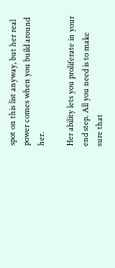spot on this list anyway, but her real power comes when you build around her.

Her ability lets you proliferate in your end step. All you need is to make sure that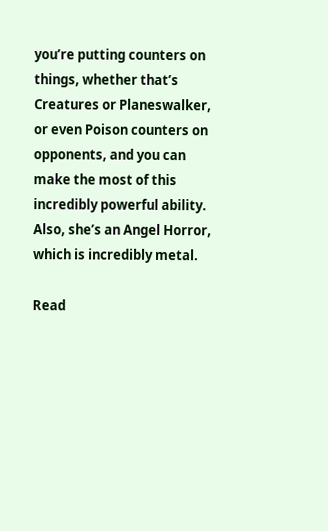you’re putting counters on things, whether that’s Creatures or Planeswalker, or even Poison counters on opponents, and you can make the most of this incredibly powerful ability. Also, she’s an Angel Horror, which is incredibly metal.

Read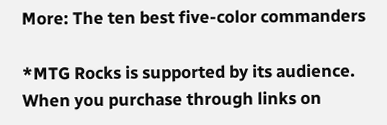More: The ten best five-color commanders

*MTG Rocks is supported by its audience. When you purchase through links on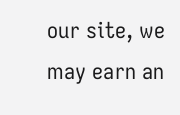our site, we may earn an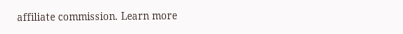affiliate commission. Learn more